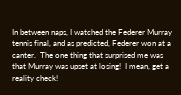In between naps, I watched the Federer Murray tennis final, and as predicted, Federer won at a canter.  The one thing that surprised me was that Murray was upset at losing!  I mean, get a reality check!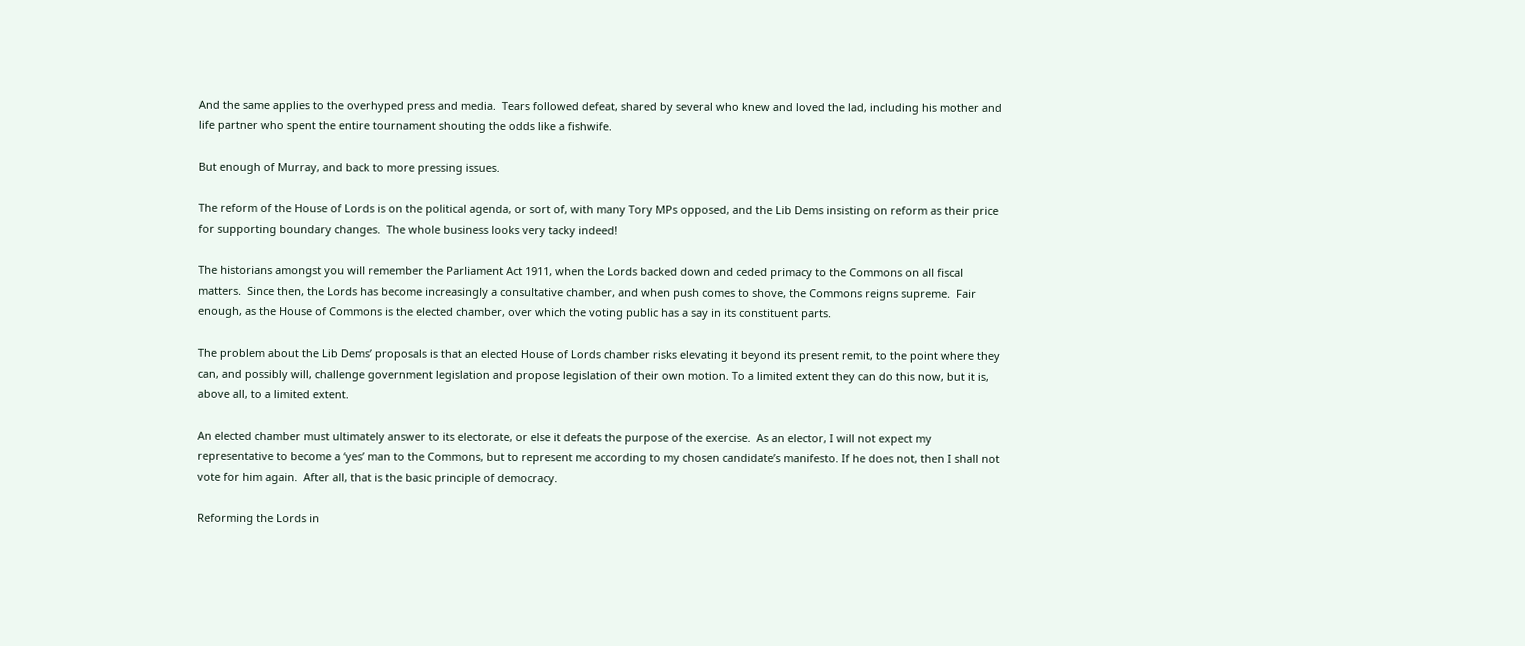And the same applies to the overhyped press and media.  Tears followed defeat, shared by several who knew and loved the lad, including his mother and life partner who spent the entire tournament shouting the odds like a fishwife.

But enough of Murray, and back to more pressing issues.

The reform of the House of Lords is on the political agenda, or sort of, with many Tory MPs opposed, and the Lib Dems insisting on reform as their price for supporting boundary changes.  The whole business looks very tacky indeed!

The historians amongst you will remember the Parliament Act 1911, when the Lords backed down and ceded primacy to the Commons on all fiscal matters.  Since then, the Lords has become increasingly a consultative chamber, and when push comes to shove, the Commons reigns supreme.  Fair enough, as the House of Commons is the elected chamber, over which the voting public has a say in its constituent parts.

The problem about the Lib Dems’ proposals is that an elected House of Lords chamber risks elevating it beyond its present remit, to the point where they can, and possibly will, challenge government legislation and propose legislation of their own motion. To a limited extent they can do this now, but it is, above all, to a limited extent.

An elected chamber must ultimately answer to its electorate, or else it defeats the purpose of the exercise.  As an elector, I will not expect my representative to become a ‘yes’ man to the Commons, but to represent me according to my chosen candidate’s manifesto. If he does not, then I shall not vote for him again.  After all, that is the basic principle of democracy.

Reforming the Lords in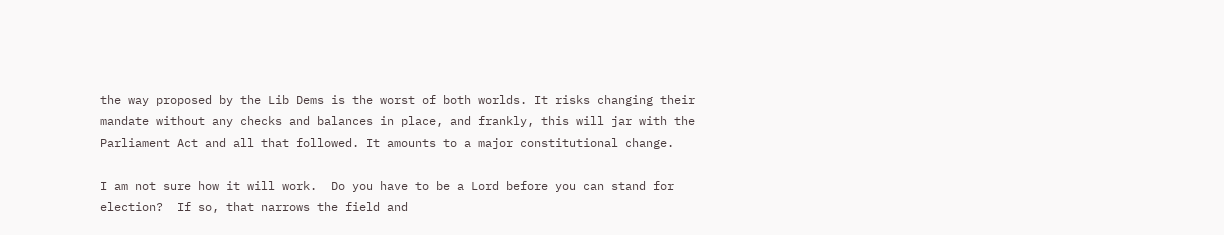the way proposed by the Lib Dems is the worst of both worlds. It risks changing their mandate without any checks and balances in place, and frankly, this will jar with the Parliament Act and all that followed. It amounts to a major constitutional change.

I am not sure how it will work.  Do you have to be a Lord before you can stand for election?  If so, that narrows the field and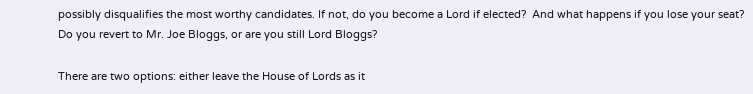possibly disqualifies the most worthy candidates. If not, do you become a Lord if elected?  And what happens if you lose your seat?  Do you revert to Mr. Joe Bloggs, or are you still Lord Bloggs?

There are two options: either leave the House of Lords as it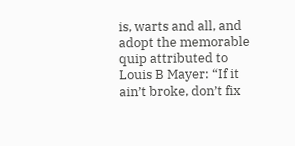is, warts and all, and adopt the memorable quip attributed to Louis B Mayer: “If it ain’t broke, don’t fix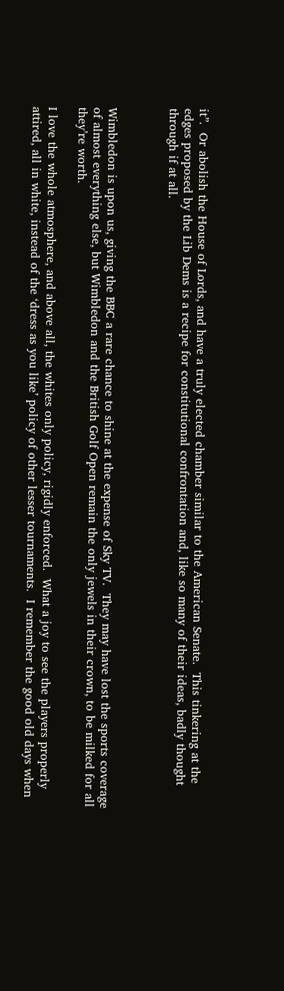it”.  Or abolish the House of Lords, and have a truly elected chamber similar to the American Senate.  This tinkering at the edges proposed by the Lib Dems is a recipe for constitutional confrontation and, like so many of their ideas, badly thought through if at all.



Wimbledon is upon us, giving the BBC a rare chance to shine at the expense of Sky TV.  They may have lost the sports coverage of almost everything else, but Wimbledon and the British Golf Open remain the only jewels in their crown, to be milked for all they’re worth.

I love the whole atmosphere, and above all, the whites only policy, rigidly enforced.  What a joy to see the players properly attired, all in white, instead of the ‘dress as you like’ policy of other lesser tournaments.  I remember the good old days when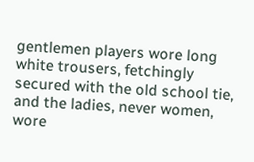gentlemen players wore long white trousers, fetchingly secured with the old school tie, and the ladies, never women, wore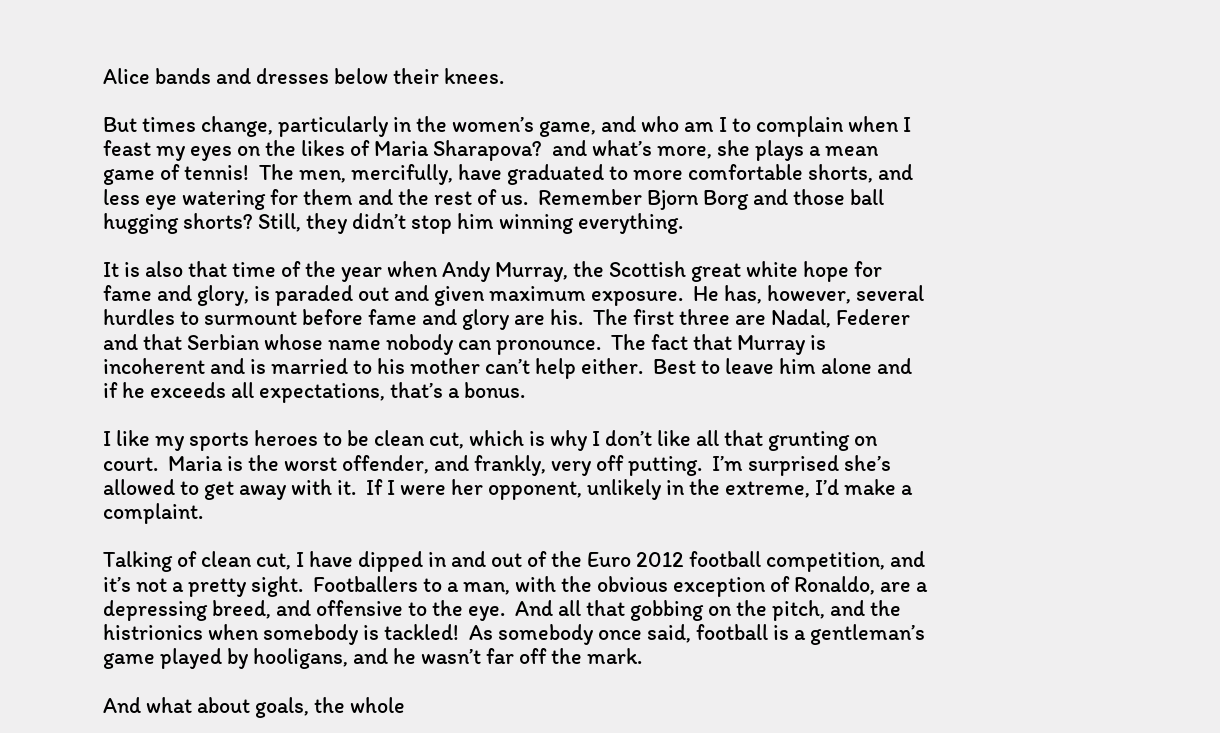Alice bands and dresses below their knees.

But times change, particularly in the women’s game, and who am I to complain when I feast my eyes on the likes of Maria Sharapova?  and what’s more, she plays a mean game of tennis!  The men, mercifully, have graduated to more comfortable shorts, and less eye watering for them and the rest of us.  Remember Bjorn Borg and those ball hugging shorts? Still, they didn’t stop him winning everything.

It is also that time of the year when Andy Murray, the Scottish great white hope for fame and glory, is paraded out and given maximum exposure.  He has, however, several hurdles to surmount before fame and glory are his.  The first three are Nadal, Federer and that Serbian whose name nobody can pronounce.  The fact that Murray is incoherent and is married to his mother can’t help either.  Best to leave him alone and if he exceeds all expectations, that’s a bonus.

I like my sports heroes to be clean cut, which is why I don’t like all that grunting on court.  Maria is the worst offender, and frankly, very off putting.  I’m surprised she’s allowed to get away with it.  If I were her opponent, unlikely in the extreme, I’d make a complaint.

Talking of clean cut, I have dipped in and out of the Euro 2012 football competition, and it’s not a pretty sight.  Footballers to a man, with the obvious exception of Ronaldo, are a depressing breed, and offensive to the eye.  And all that gobbing on the pitch, and the histrionics when somebody is tackled!  As somebody once said, football is a gentleman’s game played by hooligans, and he wasn’t far off the mark.

And what about goals, the whole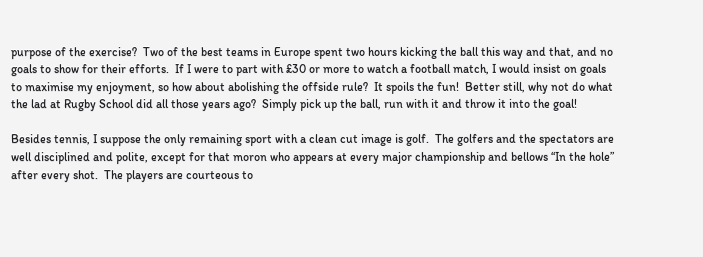purpose of the exercise?  Two of the best teams in Europe spent two hours kicking the ball this way and that, and no goals to show for their efforts.  If I were to part with £30 or more to watch a football match, I would insist on goals to maximise my enjoyment, so how about abolishing the offside rule?  It spoils the fun!  Better still, why not do what the lad at Rugby School did all those years ago?  Simply pick up the ball, run with it and throw it into the goal!

Besides tennis, I suppose the only remaining sport with a clean cut image is golf.  The golfers and the spectators are well disciplined and polite, except for that moron who appears at every major championship and bellows “In the hole” after every shot.  The players are courteous to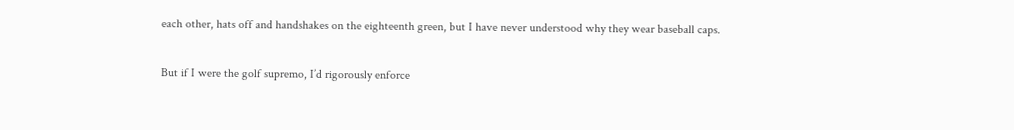each other, hats off and handshakes on the eighteenth green, but I have never understood why they wear baseball caps.

But if I were the golf supremo, I’d rigorously enforce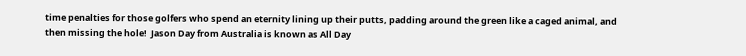time penalties for those golfers who spend an eternity lining up their putts, padding around the green like a caged animal, and then missing the hole!  Jason Day from Australia is known as All Day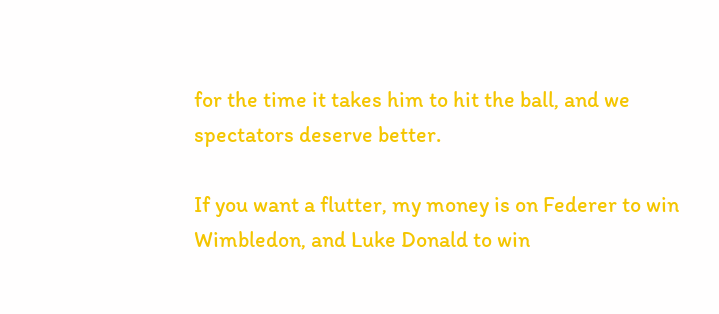for the time it takes him to hit the ball, and we spectators deserve better.

If you want a flutter, my money is on Federer to win Wimbledon, and Luke Donald to win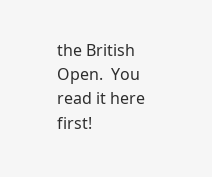the British Open.  You read it here first!